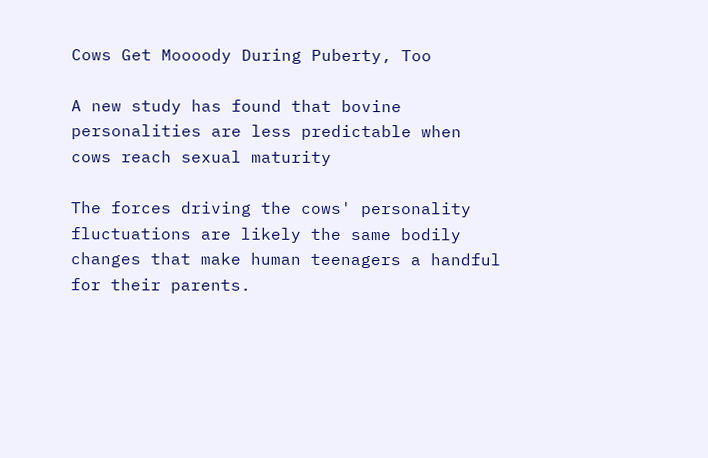Cows Get Moooody During Puberty, Too

A new study has found that bovine personalities are less predictable when cows reach sexual maturity

The forces driving the cows' personality fluctuations are likely the same bodily changes that make human teenagers a handful for their parents.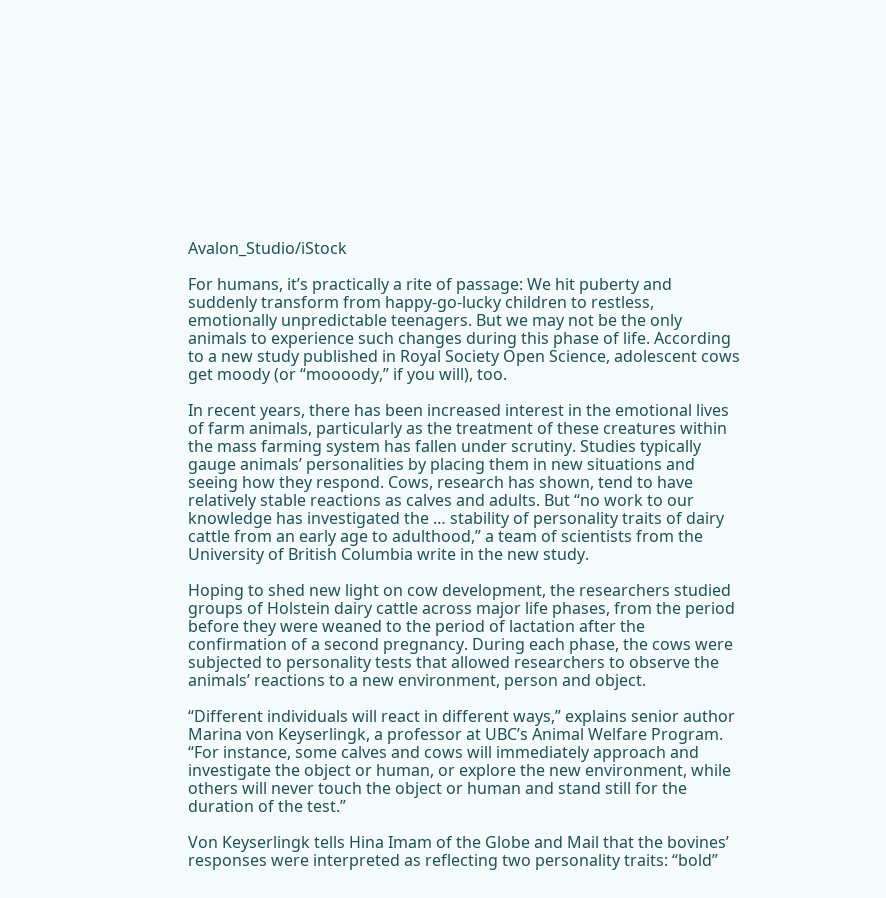Avalon_Studio/iStock

For humans, it’s practically a rite of passage: We hit puberty and suddenly transform from happy-go-lucky children to restless, emotionally unpredictable teenagers. But we may not be the only animals to experience such changes during this phase of life. According to a new study published in Royal Society Open Science, adolescent cows get moody (or “moooody,” if you will), too.

In recent years, there has been increased interest in the emotional lives of farm animals, particularly as the treatment of these creatures within the mass farming system has fallen under scrutiny. Studies typically gauge animals’ personalities by placing them in new situations and seeing how they respond. Cows, research has shown, tend to have relatively stable reactions as calves and adults. But “no work to our knowledge has investigated the … stability of personality traits of dairy cattle from an early age to adulthood,” a team of scientists from the University of British Columbia write in the new study.

Hoping to shed new light on cow development, the researchers studied groups of Holstein dairy cattle across major life phases, from the period before they were weaned to the period of lactation after the confirmation of a second pregnancy. During each phase, the cows were subjected to personality tests that allowed researchers to observe the animals’ reactions to a new environment, person and object.

“Different individuals will react in different ways,” explains senior author Marina von Keyserlingk, a professor at UBC’s Animal Welfare Program. “For instance, some calves and cows will immediately approach and investigate the object or human, or explore the new environment, while others will never touch the object or human and stand still for the duration of the test.”

Von Keyserlingk tells Hina Imam of the Globe and Mail that the bovines’ responses were interpreted as reflecting two personality traits: “bold”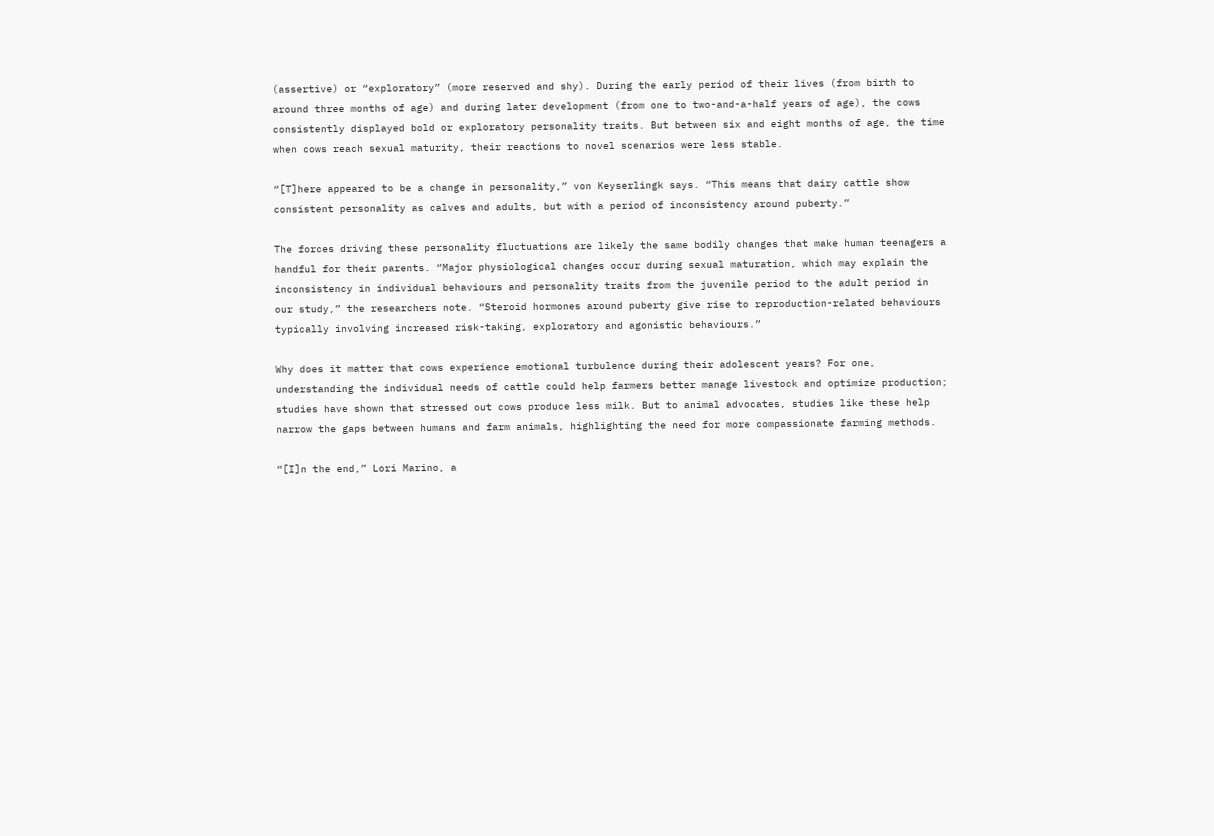(assertive) or “exploratory” (more reserved and shy). During the early period of their lives (from birth to around three months of age) and during later development (from one to two-and-a-half years of age), the cows consistently displayed bold or exploratory personality traits. But between six and eight months of age, the time when cows reach sexual maturity, their reactions to novel scenarios were less stable.

“[T]here appeared to be a change in personality,” von Keyserlingk says. “This means that dairy cattle show consistent personality as calves and adults, but with a period of inconsistency around puberty.”

The forces driving these personality fluctuations are likely the same bodily changes that make human teenagers a handful for their parents. “Major physiological changes occur during sexual maturation, which may explain the inconsistency in individual behaviours and personality traits from the juvenile period to the adult period in our study,” the researchers note. “Steroid hormones around puberty give rise to reproduction-related behaviours typically involving increased risk-taking, exploratory and agonistic behaviours.”

Why does it matter that cows experience emotional turbulence during their adolescent years? For one, understanding the individual needs of cattle could help farmers better manage livestock and optimize production; studies have shown that stressed out cows produce less milk. But to animal advocates, studies like these help narrow the gaps between humans and farm animals, highlighting the need for more compassionate farming methods.

“[I]n the end,” Lori Marino, a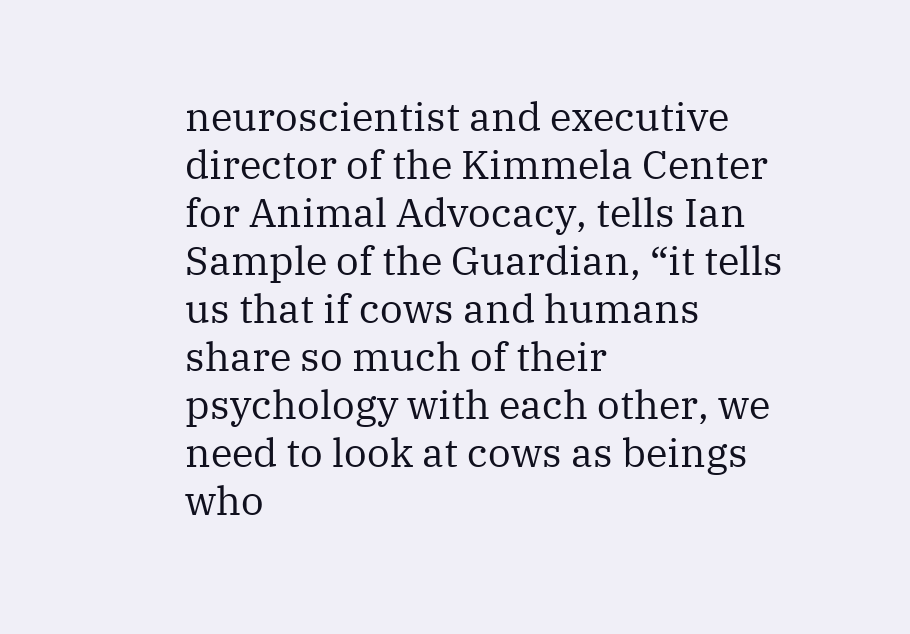neuroscientist and executive director of the Kimmela Center for Animal Advocacy, tells Ian Sample of the Guardian, “it tells us that if cows and humans share so much of their psychology with each other, we need to look at cows as beings who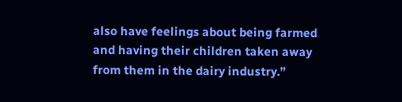also have feelings about being farmed and having their children taken away from them in the dairy industry.”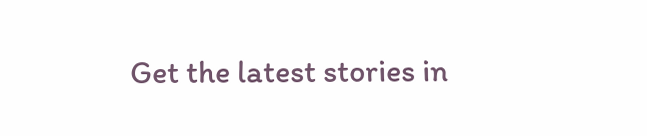Get the latest stories in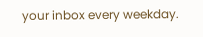your inbox every weekday.